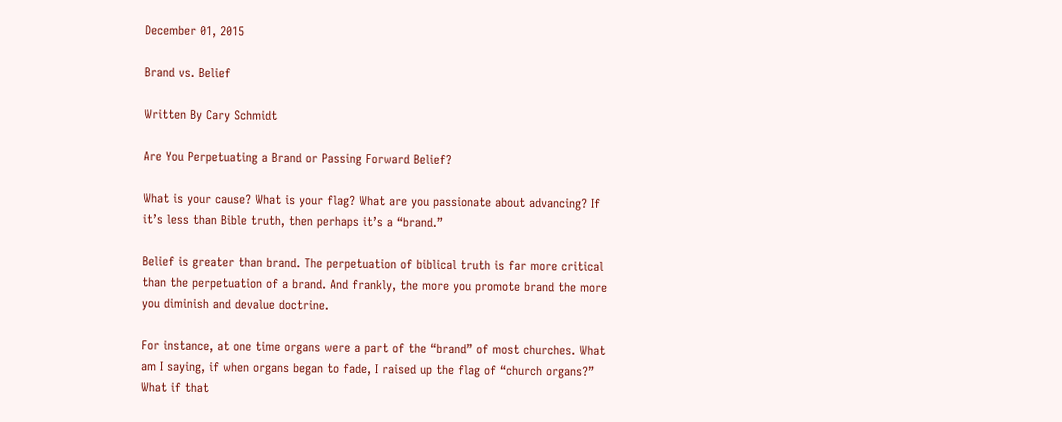December 01, 2015

Brand vs. Belief

Written By Cary Schmidt

Are You Perpetuating a Brand or Passing Forward Belief?

What is your cause? What is your flag? What are you passionate about advancing? If it’s less than Bible truth, then perhaps it’s a “brand.”

Belief is greater than brand. The perpetuation of biblical truth is far more critical than the perpetuation of a brand. And frankly, the more you promote brand the more you diminish and devalue doctrine.

For instance, at one time organs were a part of the “brand” of most churches. What am I saying, if when organs began to fade, I raised up the flag of “church organs?” What if that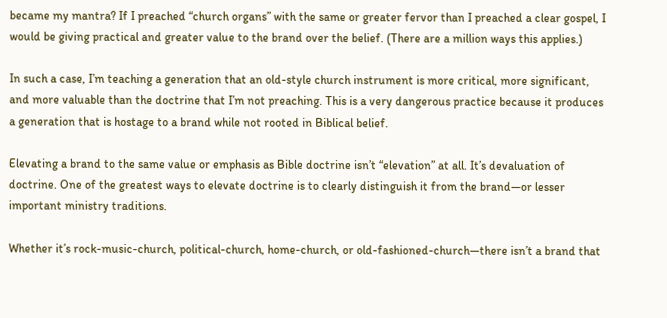became my mantra? If I preached “church organs” with the same or greater fervor than I preached a clear gospel, I would be giving practical and greater value to the brand over the belief. (There are a million ways this applies.)

In such a case, I’m teaching a generation that an old-style church instrument is more critical, more significant, and more valuable than the doctrine that I’m not preaching. This is a very dangerous practice because it produces a generation that is hostage to a brand while not rooted in Biblical belief.

Elevating a brand to the same value or emphasis as Bible doctrine isn’t “elevation” at all. It’s devaluation of doctrine. One of the greatest ways to elevate doctrine is to clearly distinguish it from the brand—or lesser important ministry traditions.

Whether it’s rock-music-church, political-church, home-church, or old-fashioned-church—there isn’t a brand that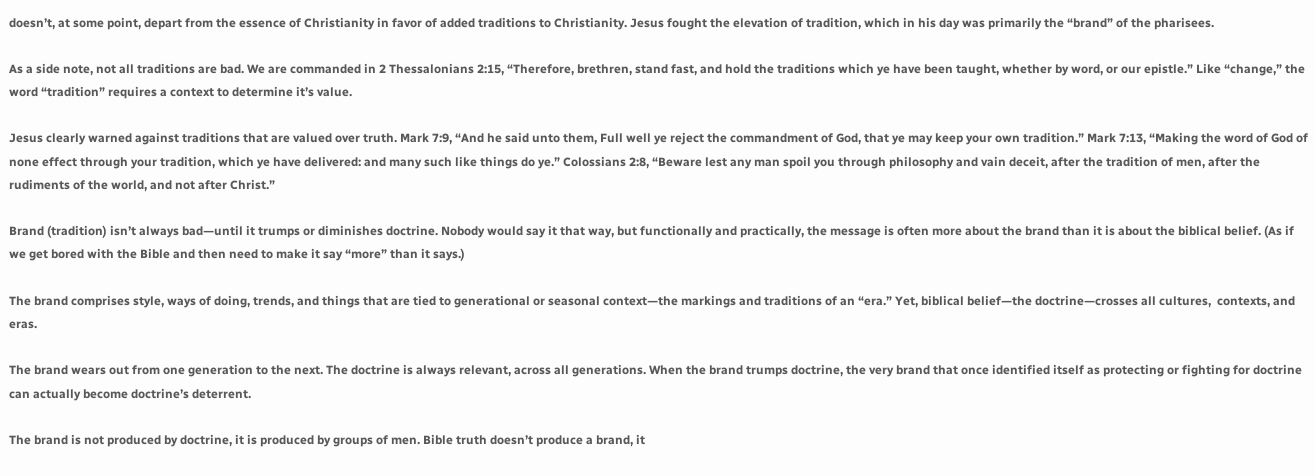doesn’t, at some point, depart from the essence of Christianity in favor of added traditions to Christianity. Jesus fought the elevation of tradition, which in his day was primarily the “brand” of the pharisees.

As a side note, not all traditions are bad. We are commanded in 2 Thessalonians 2:15, “Therefore, brethren, stand fast, and hold the traditions which ye have been taught, whether by word, or our epistle.” Like “change,” the word “tradition” requires a context to determine it’s value.

Jesus clearly warned against traditions that are valued over truth. Mark 7:9, “And he said unto them, Full well ye reject the commandment of God, that ye may keep your own tradition.” Mark 7:13, “Making the word of God of none effect through your tradition, which ye have delivered: and many such like things do ye.” Colossians 2:8, “Beware lest any man spoil you through philosophy and vain deceit, after the tradition of men, after the rudiments of the world, and not after Christ.”

Brand (tradition) isn’t always bad—until it trumps or diminishes doctrine. Nobody would say it that way, but functionally and practically, the message is often more about the brand than it is about the biblical belief. (As if we get bored with the Bible and then need to make it say “more” than it says.)

The brand comprises style, ways of doing, trends, and things that are tied to generational or seasonal context—the markings and traditions of an “era.” Yet, biblical belief—the doctrine—crosses all cultures,  contexts, and eras.

The brand wears out from one generation to the next. The doctrine is always relevant, across all generations. When the brand trumps doctrine, the very brand that once identified itself as protecting or fighting for doctrine can actually become doctrine’s deterrent.

The brand is not produced by doctrine, it is produced by groups of men. Bible truth doesn’t produce a brand, it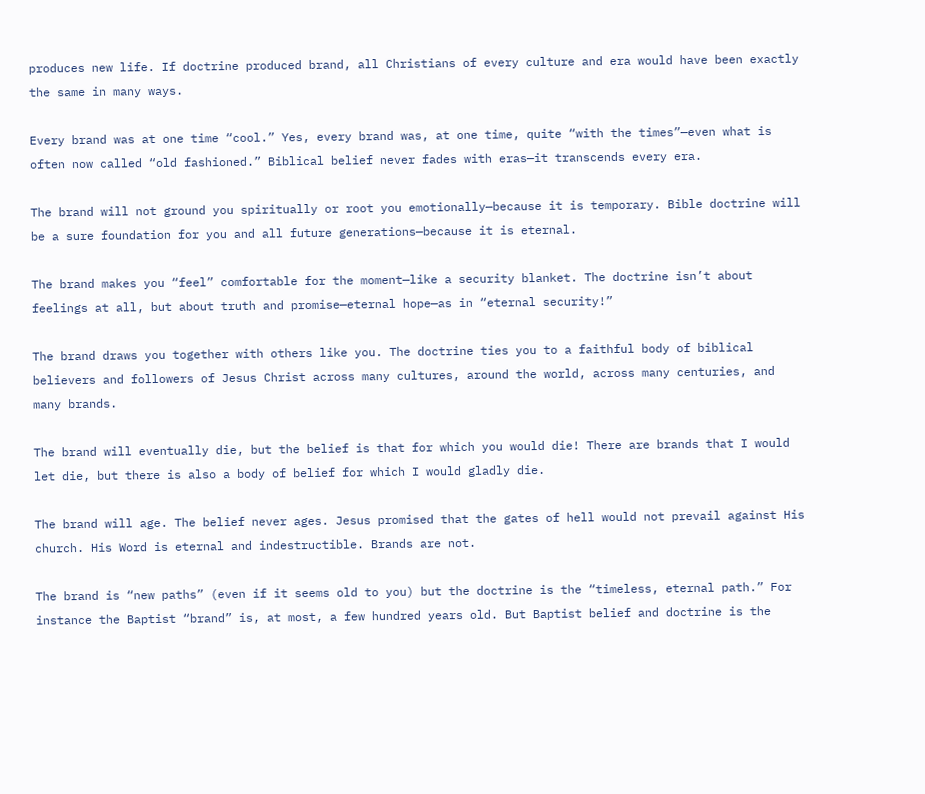produces new life. If doctrine produced brand, all Christians of every culture and era would have been exactly the same in many ways.

Every brand was at one time “cool.” Yes, every brand was, at one time, quite “with the times”—even what is often now called “old fashioned.” Biblical belief never fades with eras—it transcends every era.

The brand will not ground you spiritually or root you emotionally—because it is temporary. Bible doctrine will be a sure foundation for you and all future generations—because it is eternal.

The brand makes you “feel” comfortable for the moment—like a security blanket. The doctrine isn’t about feelings at all, but about truth and promise—eternal hope—as in “eternal security!”

The brand draws you together with others like you. The doctrine ties you to a faithful body of biblical believers and followers of Jesus Christ across many cultures, around the world, across many centuries, and many brands.

The brand will eventually die, but the belief is that for which you would die! There are brands that I would let die, but there is also a body of belief for which I would gladly die.

The brand will age. The belief never ages. Jesus promised that the gates of hell would not prevail against His church. His Word is eternal and indestructible. Brands are not.

The brand is “new paths” (even if it seems old to you) but the doctrine is the “timeless, eternal path.” For instance the Baptist “brand” is, at most, a few hundred years old. But Baptist belief and doctrine is the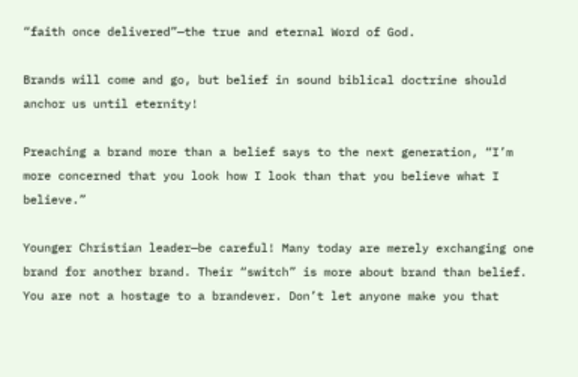“faith once delivered”—the true and eternal Word of God.

Brands will come and go, but belief in sound biblical doctrine should anchor us until eternity!

Preaching a brand more than a belief says to the next generation, “I’m more concerned that you look how I look than that you believe what I believe.”

Younger Christian leader—be careful! Many today are merely exchanging one brand for another brand. Their “switch” is more about brand than belief. You are not a hostage to a brandever. Don’t let anyone make you that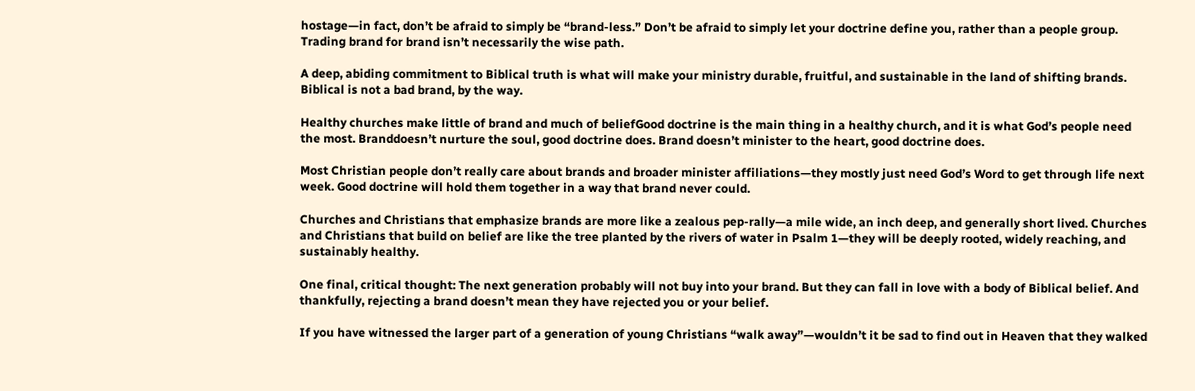hostage—in fact, don’t be afraid to simply be “brand-less.” Don’t be afraid to simply let your doctrine define you, rather than a people group. Trading brand for brand isn’t necessarily the wise path.

A deep, abiding commitment to Biblical truth is what will make your ministry durable, fruitful, and sustainable in the land of shifting brands. Biblical is not a bad brand, by the way.

Healthy churches make little of brand and much of beliefGood doctrine is the main thing in a healthy church, and it is what God’s people need the most. Branddoesn’t nurture the soul, good doctrine does. Brand doesn’t minister to the heart, good doctrine does.

Most Christian people don’t really care about brands and broader minister affiliations—they mostly just need God’s Word to get through life next week. Good doctrine will hold them together in a way that brand never could.

Churches and Christians that emphasize brands are more like a zealous pep-rally—a mile wide, an inch deep, and generally short lived. Churches and Christians that build on belief are like the tree planted by the rivers of water in Psalm 1—they will be deeply rooted, widely reaching, and sustainably healthy.

One final, critical thought: The next generation probably will not buy into your brand. But they can fall in love with a body of Biblical belief. And thankfully, rejecting a brand doesn’t mean they have rejected you or your belief.

If you have witnessed the larger part of a generation of young Christians “walk away”—wouldn’t it be sad to find out in Heaven that they walked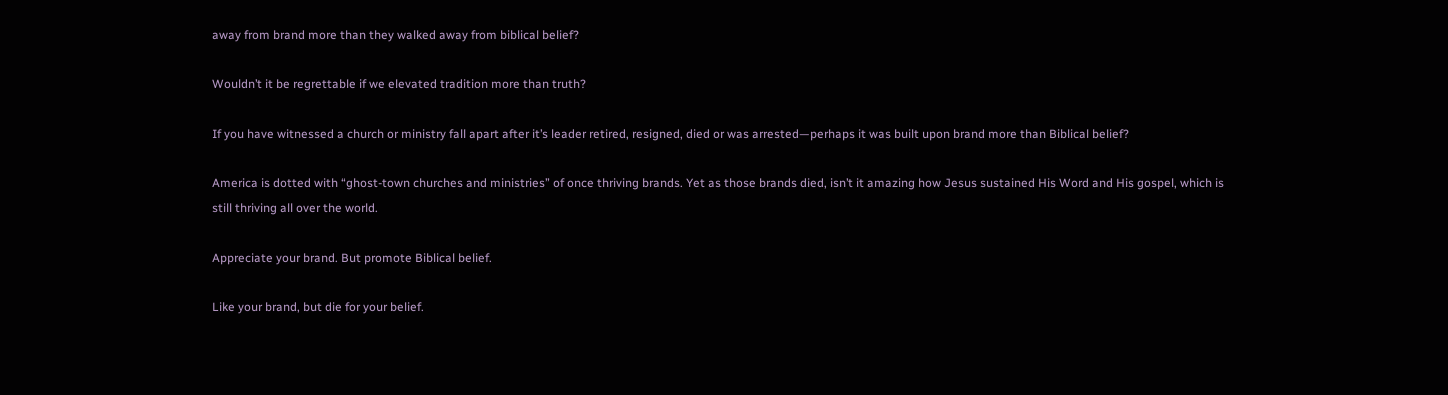away from brand more than they walked away from biblical belief?

Wouldn’t it be regrettable if we elevated tradition more than truth?

If you have witnessed a church or ministry fall apart after it’s leader retired, resigned, died or was arrested—perhaps it was built upon brand more than Biblical belief?

America is dotted with “ghost-town churches and ministries” of once thriving brands. Yet as those brands died, isn’t it amazing how Jesus sustained His Word and His gospel, which is still thriving all over the world.

Appreciate your brand. But promote Biblical belief.

Like your brand, but die for your belief.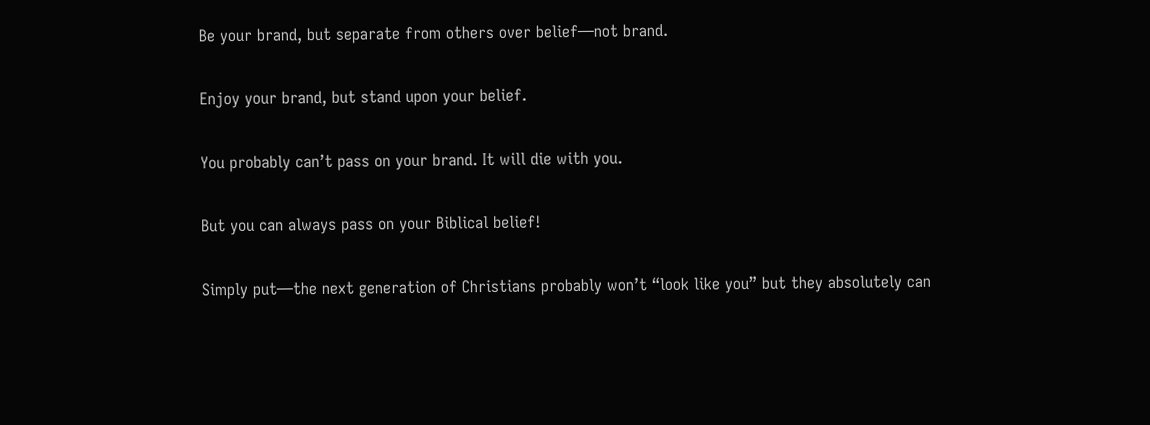Be your brand, but separate from others over belief—not brand.

Enjoy your brand, but stand upon your belief.

You probably can’t pass on your brand. It will die with you.

But you can always pass on your Biblical belief!

Simply put—the next generation of Christians probably won’t “look like you” but they absolutely can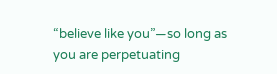“believe like you”—so long as you are perpetuating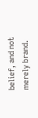belief, and not merely brand.